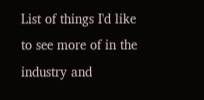List of things I'd like to see more of in the industry and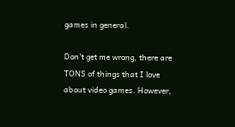games in general.

Don't get me wrong, there are TONS of things that I love about video games. However,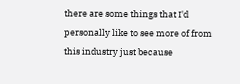there are some things that I'd personally like to see more of from this industry just because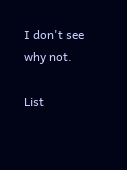I don't see why not.

List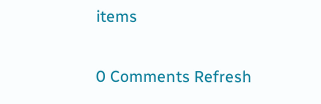items

0 Comments Refresh